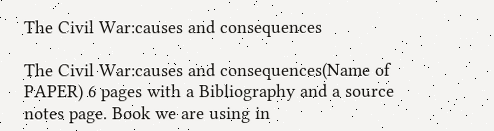The Civil War:causes and consequences

The Civil War:causes and consequences(Name of PAPER) 6 pages with a Bibliography and a source notes page. Book we are using in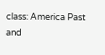class: America Past and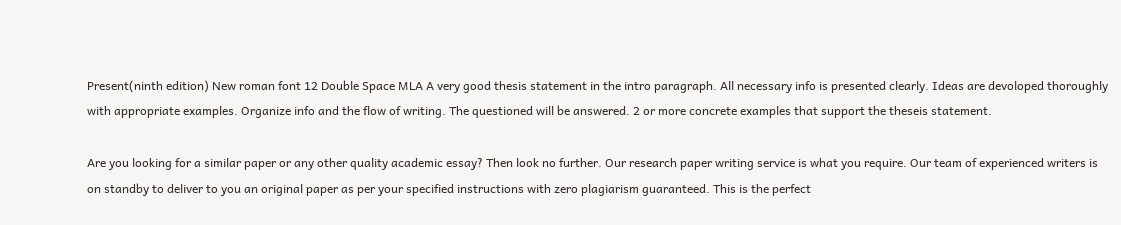Present(ninth edition) New roman font 12 Double Space MLA A very good thesis statement in the intro paragraph. All necessary info is presented clearly. Ideas are devoloped thoroughly with appropriate examples. Organize info and the flow of writing. The questioned will be answered. 2 or more concrete examples that support the theseis statement.

Are you looking for a similar paper or any other quality academic essay? Then look no further. Our research paper writing service is what you require. Our team of experienced writers is on standby to deliver to you an original paper as per your specified instructions with zero plagiarism guaranteed. This is the perfect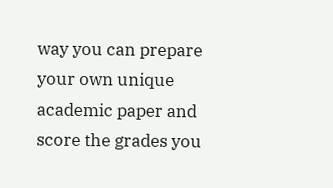way you can prepare your own unique academic paper and score the grades you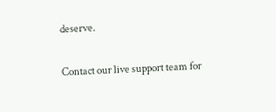deserve.

Contact our live support team for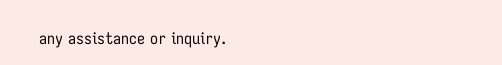any assistance or inquiry.